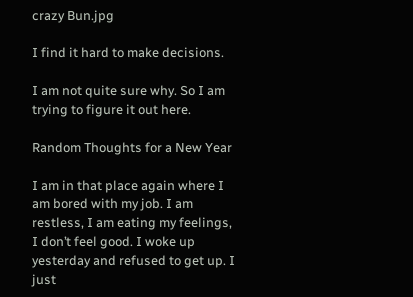crazy Bun.jpg

I find it hard to make decisions.

I am not quite sure why. So I am trying to figure it out here.

Random Thoughts for a New Year

I am in that place again where I am bored with my job. I am restless, I am eating my feelings, I don’t feel good. I woke up yesterday and refused to get up. I just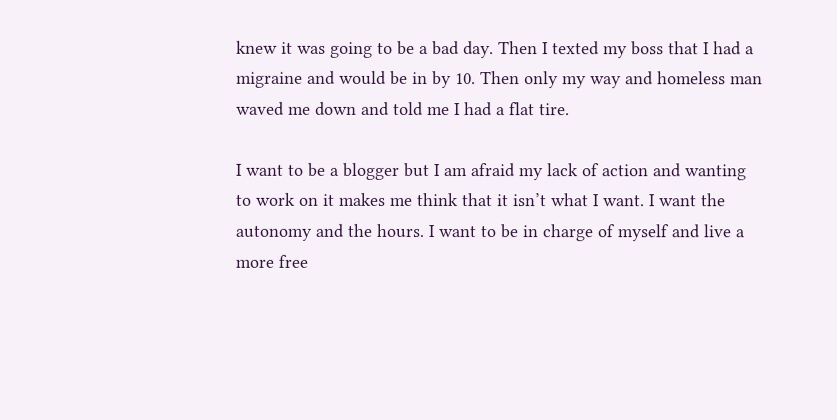knew it was going to be a bad day. Then I texted my boss that I had a migraine and would be in by 10. Then only my way and homeless man waved me down and told me I had a flat tire.

I want to be a blogger but I am afraid my lack of action and wanting to work on it makes me think that it isn’t what I want. I want the autonomy and the hours. I want to be in charge of myself and live a more free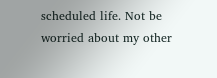scheduled life. Not be worried about my other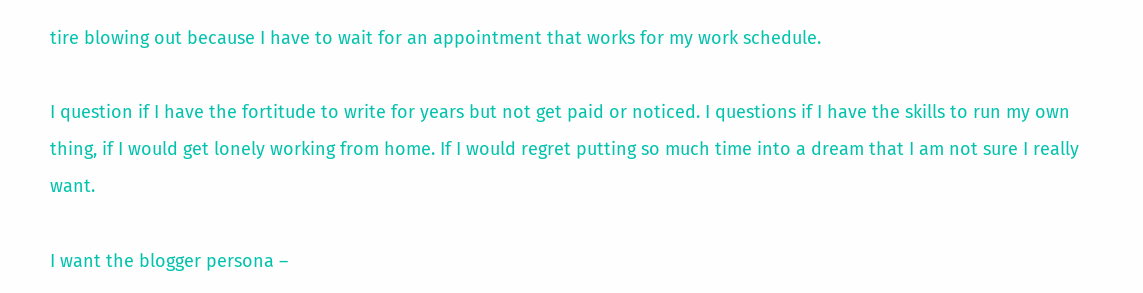tire blowing out because I have to wait for an appointment that works for my work schedule.

I question if I have the fortitude to write for years but not get paid or noticed. I questions if I have the skills to run my own thing, if I would get lonely working from home. If I would regret putting so much time into a dream that I am not sure I really want.

I want the blogger persona –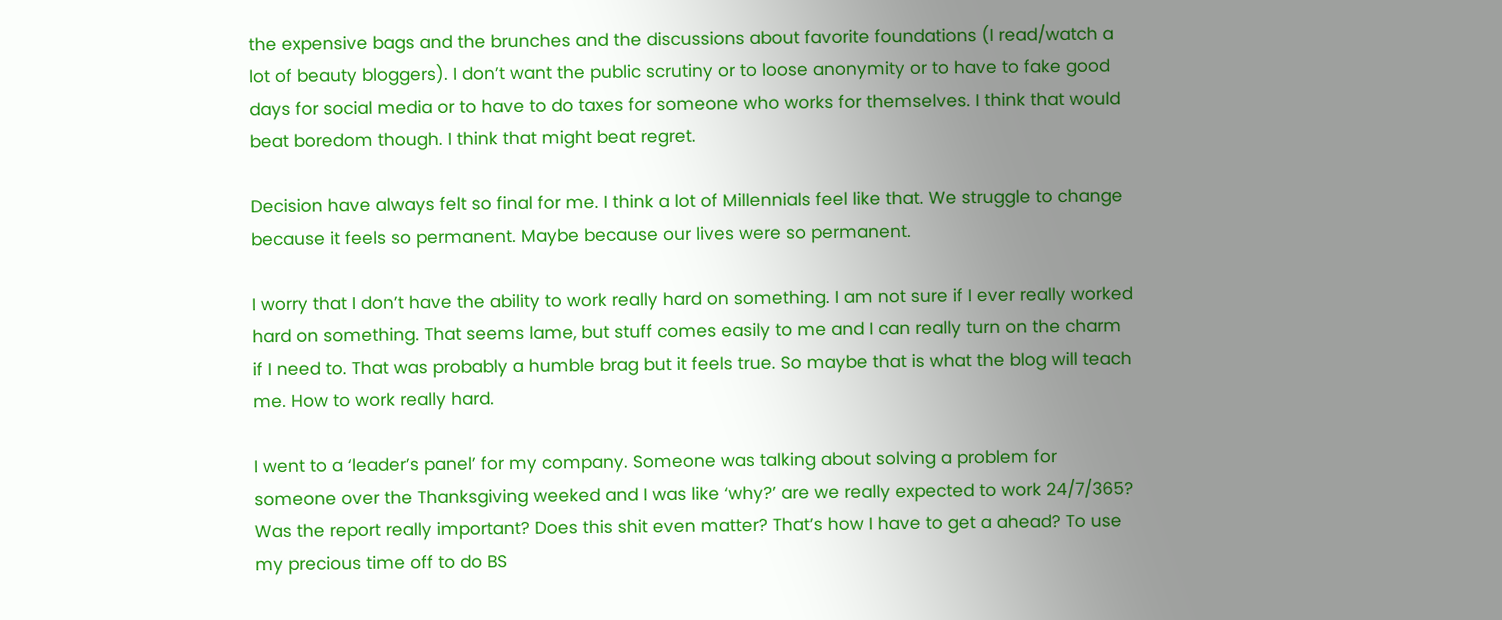the expensive bags and the brunches and the discussions about favorite foundations (I read/watch a lot of beauty bloggers). I don’t want the public scrutiny or to loose anonymity or to have to fake good days for social media or to have to do taxes for someone who works for themselves. I think that would beat boredom though. I think that might beat regret.

Decision have always felt so final for me. I think a lot of Millennials feel like that. We struggle to change because it feels so permanent. Maybe because our lives were so permanent.

I worry that I don’t have the ability to work really hard on something. I am not sure if I ever really worked hard on something. That seems lame, but stuff comes easily to me and I can really turn on the charm if I need to. That was probably a humble brag but it feels true. So maybe that is what the blog will teach me. How to work really hard.

I went to a ‘leader’s panel’ for my company. Someone was talking about solving a problem for someone over the Thanksgiving weeked and I was like ‘why?’ are we really expected to work 24/7/365? Was the report really important? Does this shit even matter? That’s how I have to get a ahead? To use my precious time off to do BS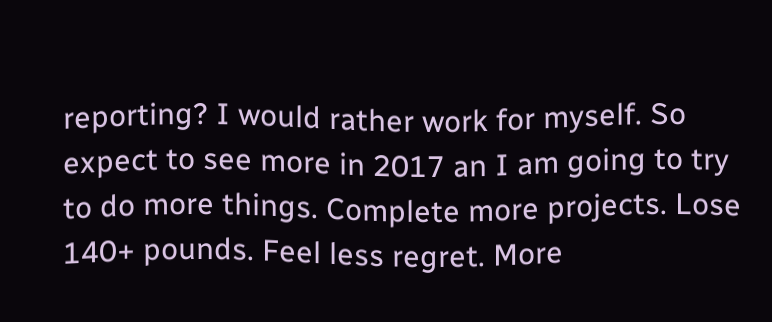reporting? I would rather work for myself. So expect to see more in 2017 an I am going to try to do more things. Complete more projects. Lose 140+ pounds. Feel less regret. More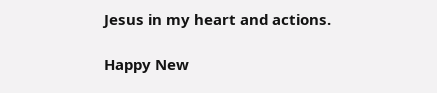Jesus in my heart and actions.

Happy New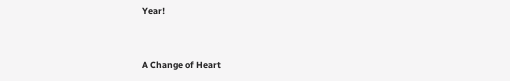Year!


A Change of Heart